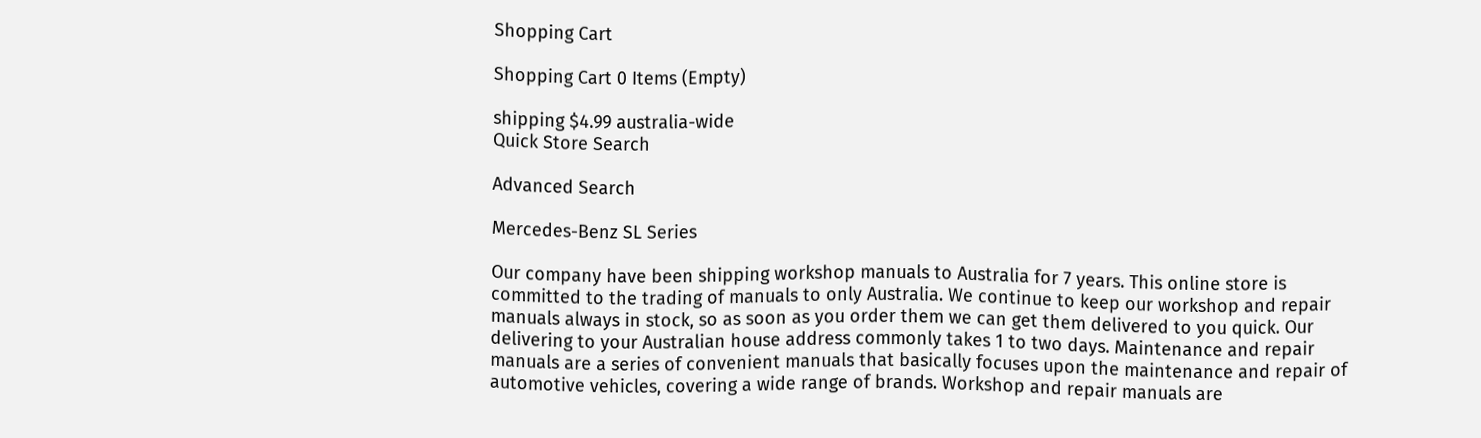Shopping Cart

Shopping Cart 0 Items (Empty)

shipping $4.99 australia-wide
Quick Store Search

Advanced Search

Mercedes-Benz SL Series

Our company have been shipping workshop manuals to Australia for 7 years. This online store is committed to the trading of manuals to only Australia. We continue to keep our workshop and repair manuals always in stock, so as soon as you order them we can get them delivered to you quick. Our delivering to your Australian house address commonly takes 1 to two days. Maintenance and repair manuals are a series of convenient manuals that basically focuses upon the maintenance and repair of automotive vehicles, covering a wide range of brands. Workshop and repair manuals are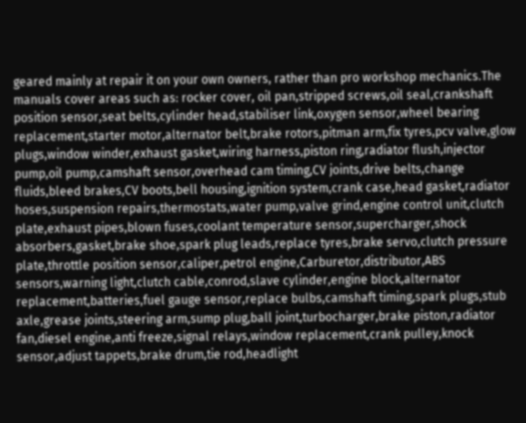geared mainly at repair it on your own owners, rather than pro workshop mechanics.The manuals cover areas such as: rocker cover, oil pan,stripped screws,oil seal,crankshaft position sensor,seat belts,cylinder head,stabiliser link,oxygen sensor,wheel bearing replacement,starter motor,alternator belt,brake rotors,pitman arm,fix tyres,pcv valve,glow plugs,window winder,exhaust gasket,wiring harness,piston ring,radiator flush,injector pump,oil pump,camshaft sensor,overhead cam timing,CV joints,drive belts,change fluids,bleed brakes,CV boots,bell housing,ignition system,crank case,head gasket,radiator hoses,suspension repairs,thermostats,water pump,valve grind,engine control unit,clutch plate,exhaust pipes,blown fuses,coolant temperature sensor,supercharger,shock absorbers,gasket,brake shoe,spark plug leads,replace tyres,brake servo,clutch pressure plate,throttle position sensor,caliper,petrol engine,Carburetor,distributor,ABS sensors,warning light,clutch cable,conrod,slave cylinder,engine block,alternator replacement,batteries,fuel gauge sensor,replace bulbs,camshaft timing,spark plugs,stub axle,grease joints,steering arm,sump plug,ball joint,turbocharger,brake piston,radiator fan,diesel engine,anti freeze,signal relays,window replacement,crank pulley,knock sensor,adjust tappets,brake drum,tie rod,headlight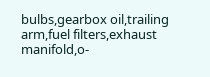bulbs,gearbox oil,trailing arm,fuel filters,exhaust manifold,o-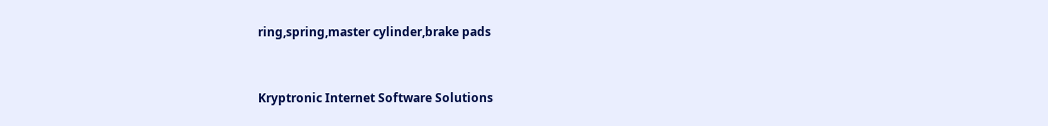ring,spring,master cylinder,brake pads


Kryptronic Internet Software Solutions